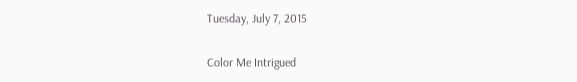Tuesday, July 7, 2015

Color Me Intrigued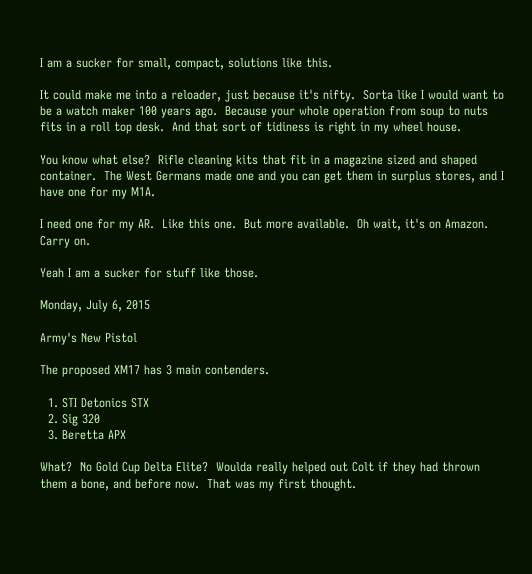I am a sucker for small, compact, solutions like this.

It could make me into a reloader, just because it's nifty.  Sorta like I would want to be a watch maker 100 years ago.  Because your whole operation from soup to nuts fits in a roll top desk.  And that sort of tidiness is right in my wheel house.

You know what else?  Rifle cleaning kits that fit in a magazine sized and shaped container.  The West Germans made one and you can get them in surplus stores, and I have one for my M1A.

I need one for my AR.  Like this one.  But more available.  Oh wait, it's on Amazon.  Carry on.

Yeah I am a sucker for stuff like those.

Monday, July 6, 2015

Army's New Pistol

The proposed XM17 has 3 main contenders.

  1. STI Detonics STX
  2. Sig 320
  3. Beretta APX

What?  No Gold Cup Delta Elite?  Woulda really helped out Colt if they had thrown them a bone, and before now.  That was my first thought.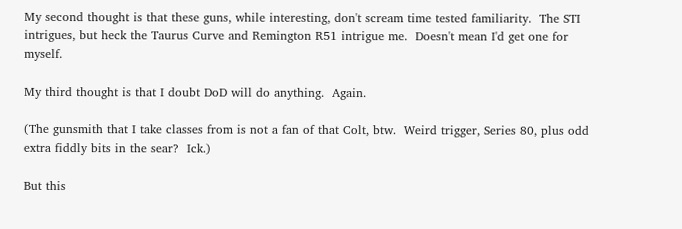My second thought is that these guns, while interesting, don't scream time tested familiarity.  The STI intrigues, but heck the Taurus Curve and Remington R51 intrigue me.  Doesn't mean I'd get one for myself.

My third thought is that I doubt DoD will do anything.  Again.

(The gunsmith that I take classes from is not a fan of that Colt, btw.  Weird trigger, Series 80, plus odd extra fiddly bits in the sear?  Ick.)

But this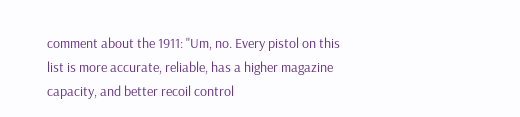comment about the 1911: "Um, no. Every pistol on this list is more accurate, reliable, has a higher magazine capacity, and better recoil control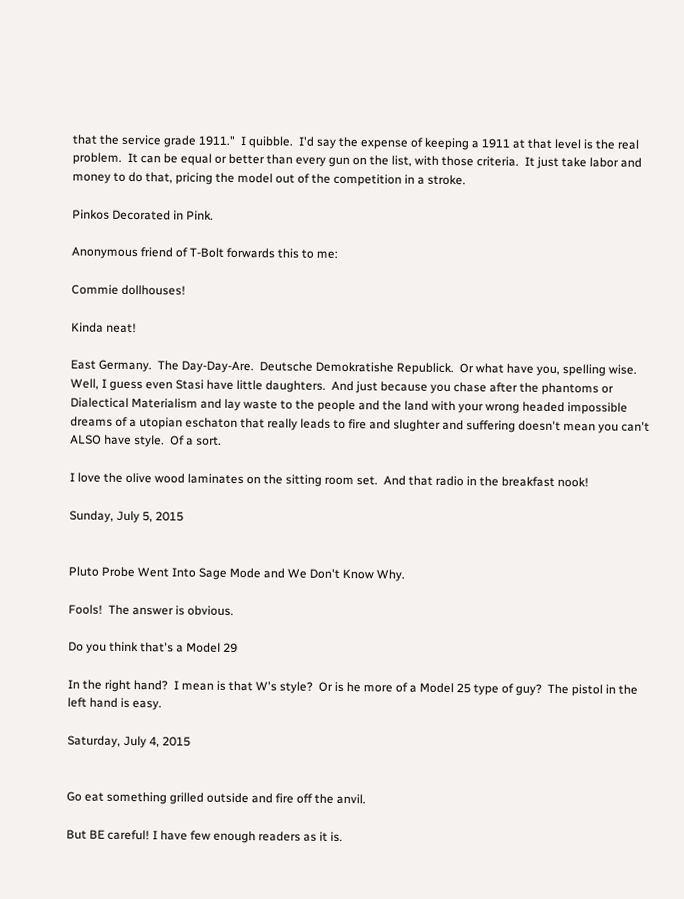that the service grade 1911."  I quibble.  I'd say the expense of keeping a 1911 at that level is the real problem.  It can be equal or better than every gun on the list, with those criteria.  It just take labor and money to do that, pricing the model out of the competition in a stroke.

Pinkos Decorated in Pink.

Anonymous friend of T-Bolt forwards this to me:

Commie dollhouses!

Kinda neat!

East Germany.  The Day-Day-Are.  Deutsche Demokratishe Republick.  Or what have you, spelling wise.  Well, I guess even Stasi have little daughters.  And just because you chase after the phantoms or Dialectical Materialism and lay waste to the people and the land with your wrong headed impossible dreams of a utopian eschaton that really leads to fire and slughter and suffering doesn't mean you can't ALSO have style.  Of a sort.

I love the olive wood laminates on the sitting room set.  And that radio in the breakfast nook!

Sunday, July 5, 2015


Pluto Probe Went Into Sage Mode and We Don't Know Why.

Fools!  The answer is obvious.

Do you think that's a Model 29

In the right hand?  I mean is that W's style?  Or is he more of a Model 25 type of guy?  The pistol in the left hand is easy.

Saturday, July 4, 2015


Go eat something grilled outside and fire off the anvil.

But BE careful! I have few enough readers as it is.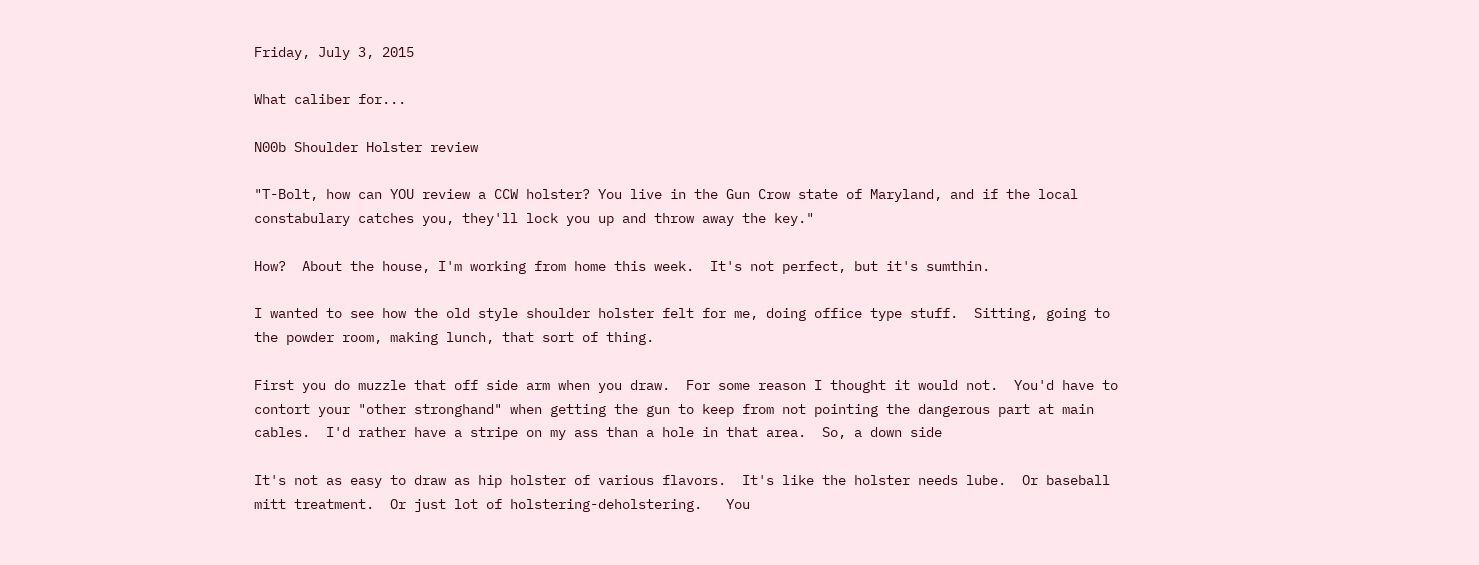Friday, July 3, 2015

What caliber for...

N00b Shoulder Holster review

"T-Bolt, how can YOU review a CCW holster? You live in the Gun Crow state of Maryland, and if the local constabulary catches you, they'll lock you up and throw away the key."

How?  About the house, I'm working from home this week.  It's not perfect, but it's sumthin.

I wanted to see how the old style shoulder holster felt for me, doing office type stuff.  Sitting, going to the powder room, making lunch, that sort of thing.

First you do muzzle that off side arm when you draw.  For some reason I thought it would not.  You'd have to contort your "other stronghand" when getting the gun to keep from not pointing the dangerous part at main cables.  I'd rather have a stripe on my ass than a hole in that area.  So, a down side

It's not as easy to draw as hip holster of various flavors.  It's like the holster needs lube.  Or baseball mitt treatment.  Or just lot of holstering-deholstering.   You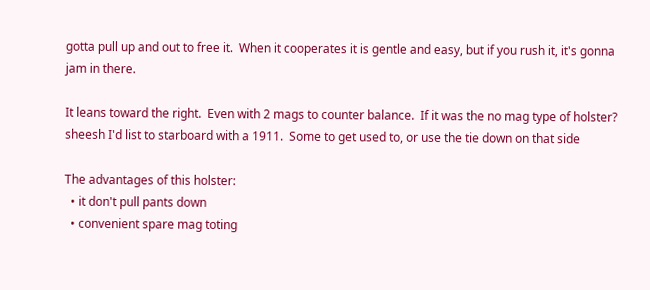gotta pull up and out to free it.  When it cooperates it is gentle and easy, but if you rush it, it's gonna jam in there.

It leans toward the right.  Even with 2 mags to counter balance.  If it was the no mag type of holster? sheesh I'd list to starboard with a 1911.  Some to get used to, or use the tie down on that side

The advantages of this holster:
  • it don't pull pants down
  • convenient spare mag toting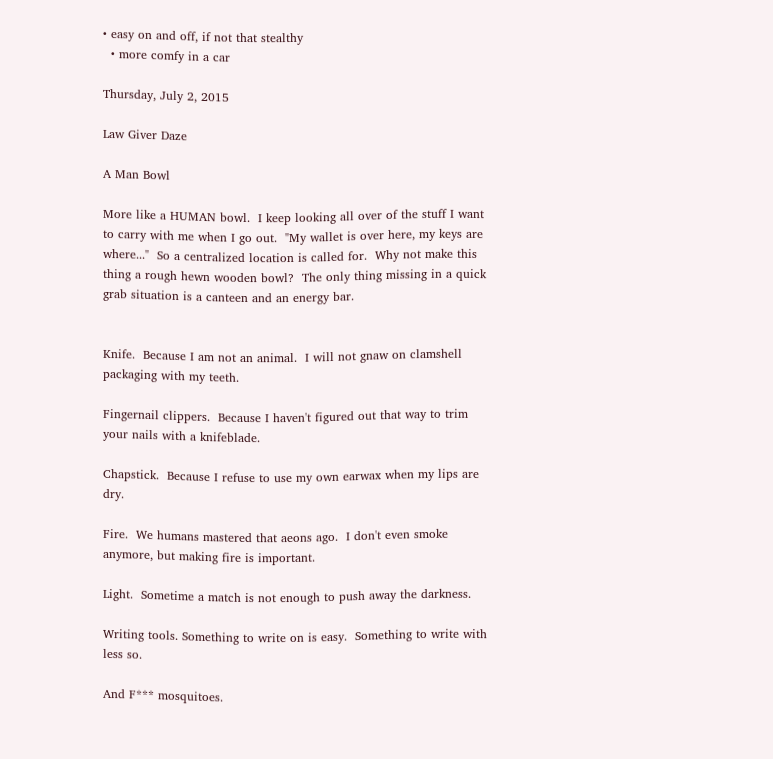• easy on and off, if not that stealthy
  • more comfy in a car

Thursday, July 2, 2015

Law Giver Daze

A Man Bowl

More like a HUMAN bowl.  I keep looking all over of the stuff I want to carry with me when I go out.  "My wallet is over here, my keys are where..."  So a centralized location is called for.  Why not make this thing a rough hewn wooden bowl?  The only thing missing in a quick grab situation is a canteen and an energy bar.


Knife.  Because I am not an animal.  I will not gnaw on clamshell packaging with my teeth.

Fingernail clippers.  Because I haven't figured out that way to trim your nails with a knifeblade.

Chapstick.  Because I refuse to use my own earwax when my lips are dry.

Fire.  We humans mastered that aeons ago.  I don't even smoke anymore, but making fire is important.

Light.  Sometime a match is not enough to push away the darkness.

Writing tools. Something to write on is easy.  Something to write with less so.

And F*** mosquitoes.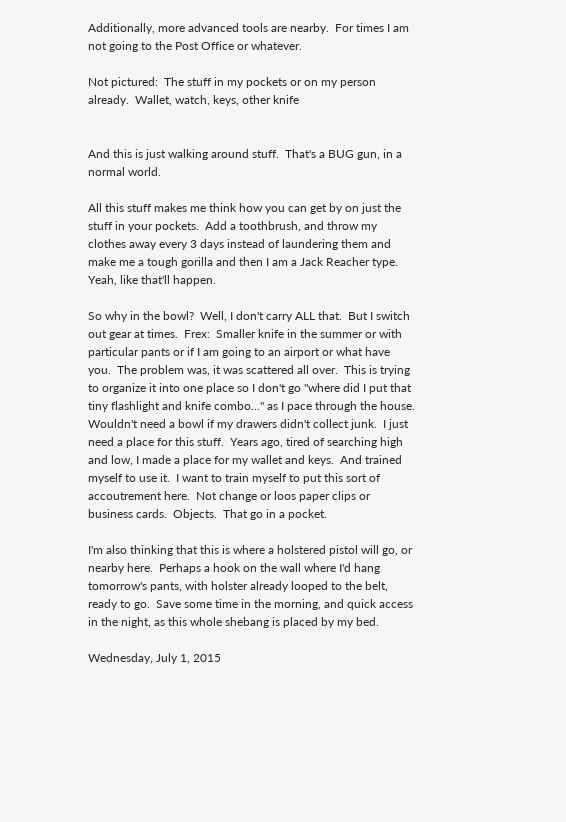Additionally, more advanced tools are nearby.  For times I am not going to the Post Office or whatever.

Not pictured:  The stuff in my pockets or on my person already.  Wallet, watch, keys, other knife


And this is just walking around stuff.  That's a BUG gun, in a normal world.

All this stuff makes me think how you can get by on just the stuff in your pockets.  Add a toothbrush, and throw my clothes away every 3 days instead of laundering them and make me a tough gorilla and then I am a Jack Reacher type.  Yeah, like that'll happen.

So why in the bowl?  Well, I don't carry ALL that.  But I switch out gear at times.  Frex:  Smaller knife in the summer or with particular pants or if I am going to an airport or what have you.  The problem was, it was scattered all over.  This is trying to organize it into one place so I don't go "where did I put that tiny flashlight and knife combo..." as I pace through the house.  Wouldn't need a bowl if my drawers didn't collect junk.  I just need a place for this stuff.  Years ago, tired of searching high and low, I made a place for my wallet and keys.  And trained myself to use it.  I want to train myself to put this sort of accoutrement here.  Not change or loos paper clips or business cards.  Objects.  That go in a pocket.

I'm also thinking that this is where a holstered pistol will go, or nearby here.  Perhaps a hook on the wall where I'd hang tomorrow's pants, with holster already looped to the belt, ready to go.  Save some time in the morning, and quick access in the night, as this whole shebang is placed by my bed.

Wednesday, July 1, 2015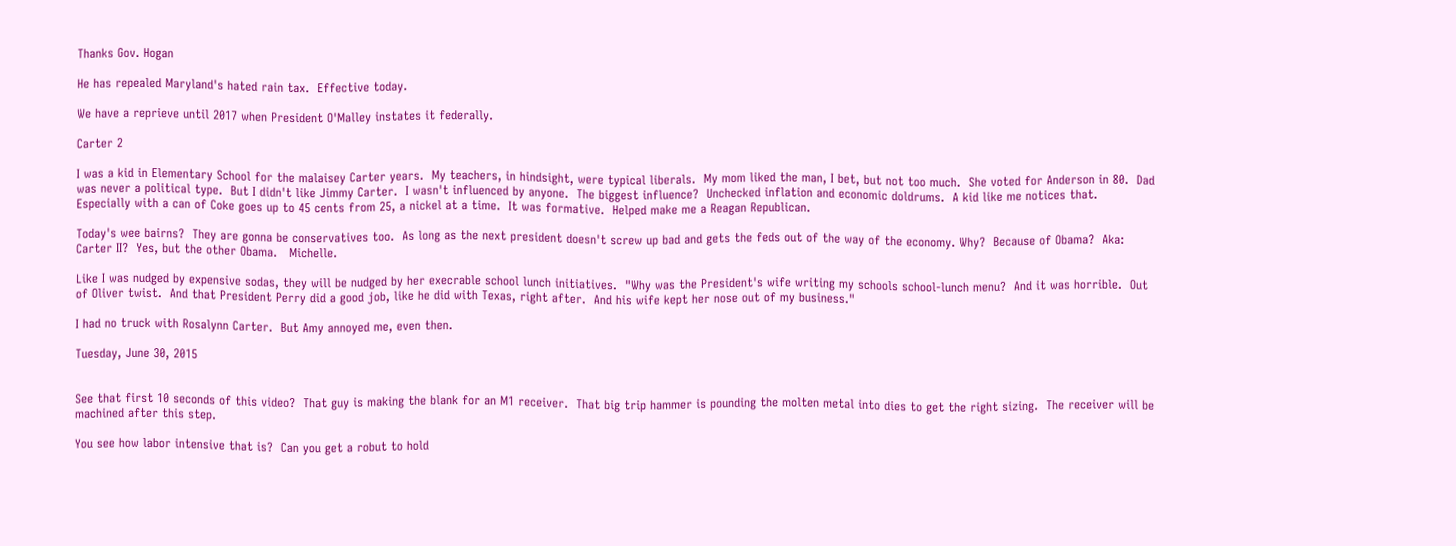Thanks Gov. Hogan

He has repealed Maryland's hated rain tax.  Effective today.

We have a reprieve until 2017 when President O'Malley instates it federally.

Carter 2

I was a kid in Elementary School for the malaisey Carter years.  My teachers, in hindsight, were typical liberals.  My mom liked the man, I bet, but not too much.  She voted for Anderson in 80.  Dad was never a political type.  But I didn't like Jimmy Carter.  I wasn't influenced by anyone.  The biggest influence?  Unchecked inflation and economic doldrums.  A kid like me notices that.  Especially with a can of Coke goes up to 45 cents from 25, a nickel at a time.  It was formative.  Helped make me a Reagan Republican.

Today's wee bairns?  They are gonna be conservatives too.  As long as the next president doesn't screw up bad and gets the feds out of the way of the economy. Why?  Because of Obama?  Aka:  Carter II?  Yes, but the other Obama.   Michelle.

Like I was nudged by expensive sodas, they will be nudged by her execrable school lunch initiatives.  "Why was the President's wife writing my schools school-lunch menu?  And it was horrible.  Out of Oliver twist.  And that President Perry did a good job, like he did with Texas, right after.  And his wife kept her nose out of my business."

I had no truck with Rosalynn Carter.  But Amy annoyed me, even then.

Tuesday, June 30, 2015


See that first 10 seconds of this video?  That guy is making the blank for an M1 receiver.  That big trip hammer is pounding the molten metal into dies to get the right sizing.  The receiver will be machined after this step.

You see how labor intensive that is?  Can you get a robut to hold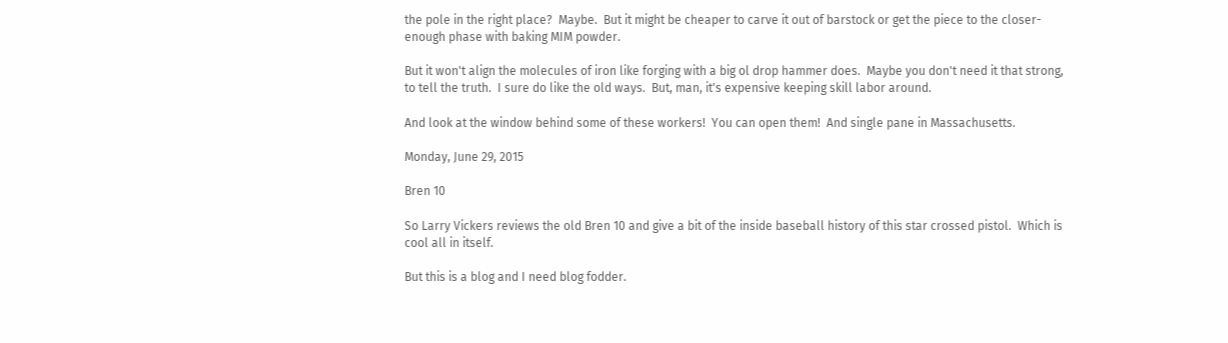the pole in the right place?  Maybe.  But it might be cheaper to carve it out of barstock or get the piece to the closer-enough phase with baking MIM powder.

But it won't align the molecules of iron like forging with a big ol drop hammer does.  Maybe you don't need it that strong, to tell the truth.  I sure do like the old ways.  But, man, it's expensive keeping skill labor around.

And look at the window behind some of these workers!  You can open them!  And single pane in Massachusetts.

Monday, June 29, 2015

Bren 10

So Larry Vickers reviews the old Bren 10 and give a bit of the inside baseball history of this star crossed pistol.  Which is cool all in itself.

But this is a blog and I need blog fodder.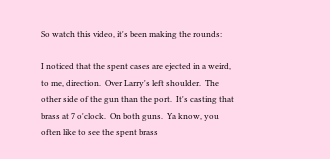So watch this video, it's been making the rounds:

I noticed that the spent cases are ejected in a weird, to me, direction.  Over Larry's left shoulder.  The other side of the gun than the port.  It's casting that brass at 7 o'clock.  On both guns.  Ya know, you often like to see the spent brass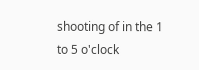shooting of in the 1 to 5 o'clock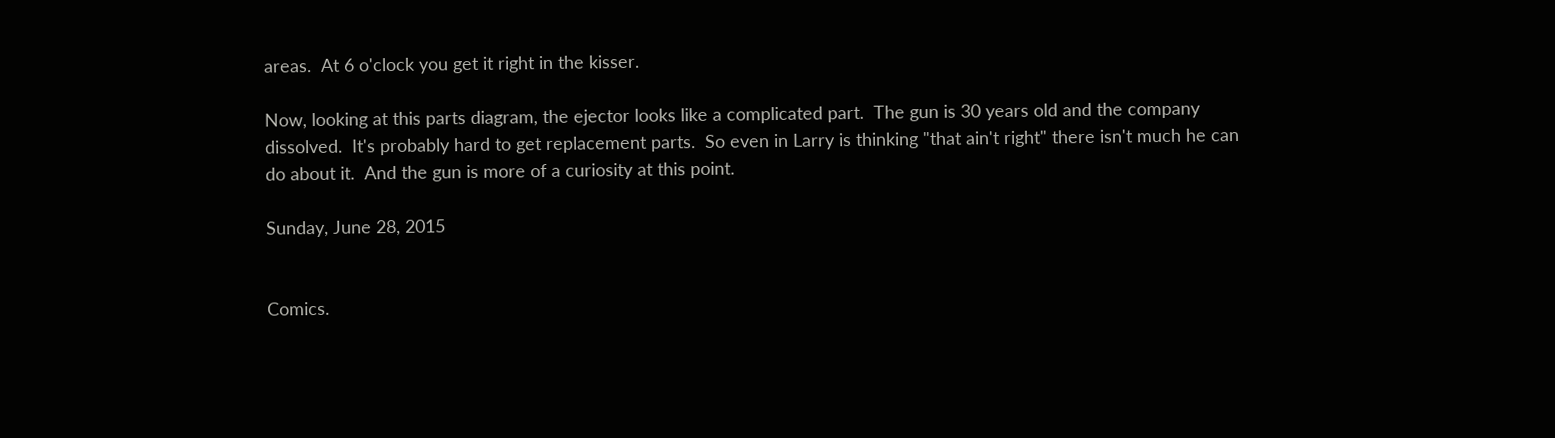areas.  At 6 o'clock you get it right in the kisser.

Now, looking at this parts diagram, the ejector looks like a complicated part.  The gun is 30 years old and the company dissolved.  It's probably hard to get replacement parts.  So even in Larry is thinking "that ain't right" there isn't much he can do about it.  And the gun is more of a curiosity at this point.

Sunday, June 28, 2015


Comics.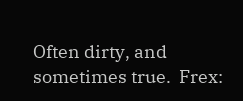Often dirty, and sometimes true.  Frex: